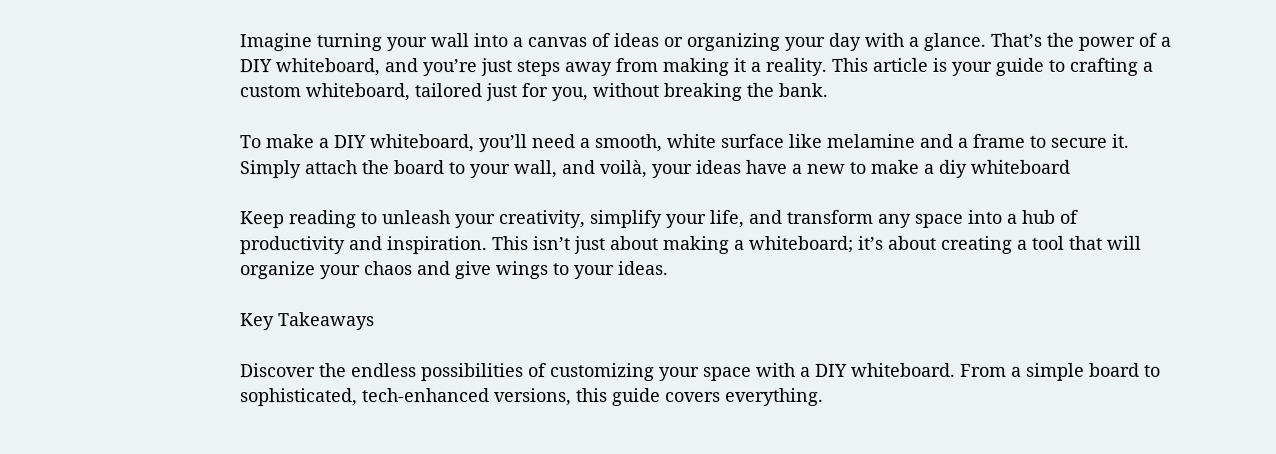Imagine turning your wall into a canvas of ideas or organizing your day with a glance. That’s the power of a DIY whiteboard, and you’re just steps away from making it a reality. This article is your guide to crafting a custom whiteboard, tailored just for you, without breaking the bank.

To make a DIY whiteboard, you’ll need a smooth, white surface like melamine and a frame to secure it. Simply attach the board to your wall, and voilà, your ideas have a new to make a diy whiteboard

Keep reading to unleash your creativity, simplify your life, and transform any space into a hub of productivity and inspiration. This isn’t just about making a whiteboard; it’s about creating a tool that will organize your chaos and give wings to your ideas.

Key Takeaways

Discover the endless possibilities of customizing your space with a DIY whiteboard. From a simple board to sophisticated, tech-enhanced versions, this guide covers everything.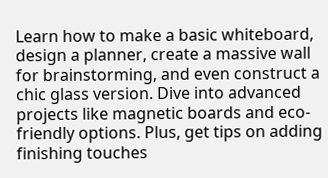Learn how to make a basic whiteboard, design a planner, create a massive wall for brainstorming, and even construct a chic glass version. Dive into advanced projects like magnetic boards and eco-friendly options. Plus, get tips on adding finishing touches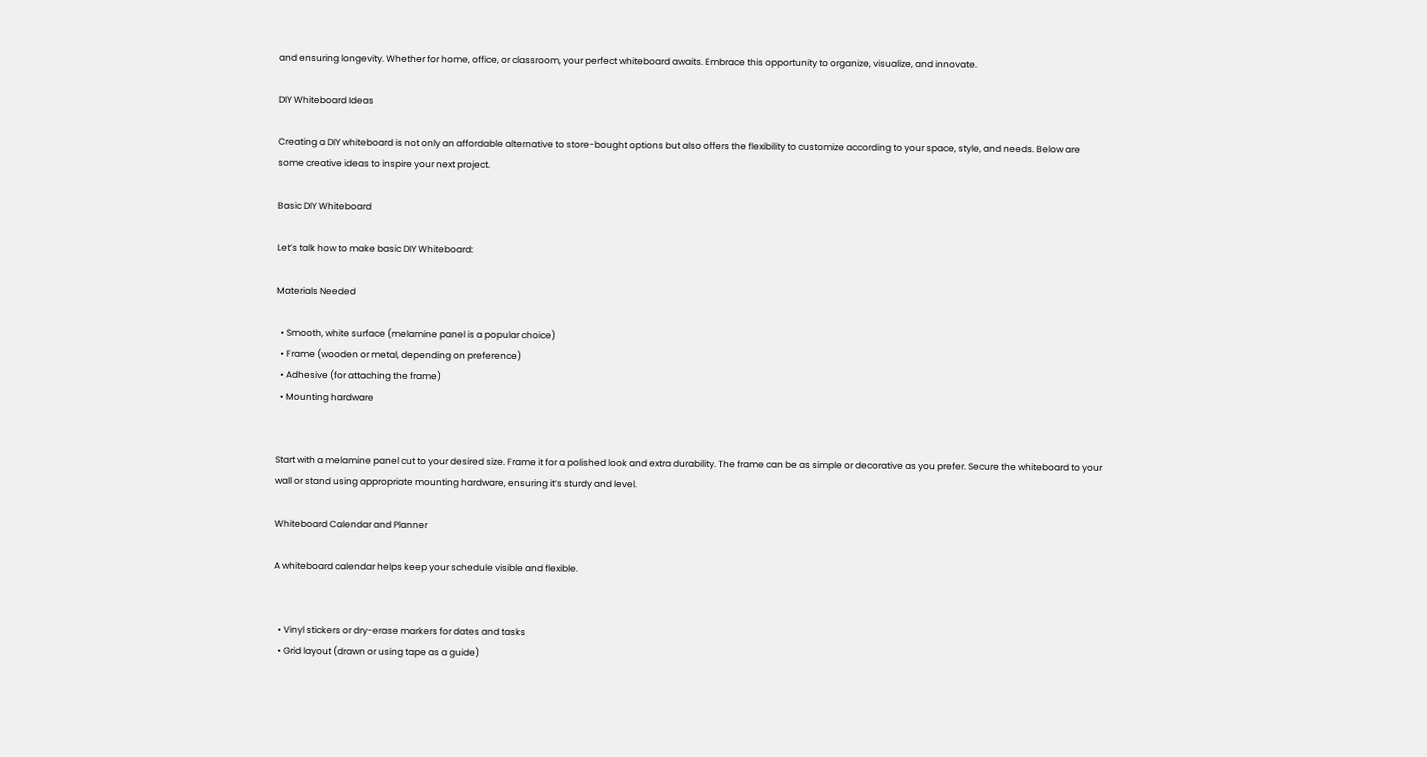and ensuring longevity. Whether for home, office, or classroom, your perfect whiteboard awaits. Embrace this opportunity to organize, visualize, and innovate.

DIY Whiteboard Ideas

Creating a DIY whiteboard is not only an affordable alternative to store-bought options but also offers the flexibility to customize according to your space, style, and needs. Below are some creative ideas to inspire your next project.

Basic DIY Whiteboard

Let’s talk how to make basic DIY Whiteboard:

Materials Needed

  • Smooth, white surface (melamine panel is a popular choice)
  • Frame (wooden or metal, depending on preference)
  • Adhesive (for attaching the frame)
  • Mounting hardware


Start with a melamine panel cut to your desired size. Frame it for a polished look and extra durability. The frame can be as simple or decorative as you prefer. Secure the whiteboard to your wall or stand using appropriate mounting hardware, ensuring it’s sturdy and level.

Whiteboard Calendar and Planner

A whiteboard calendar helps keep your schedule visible and flexible.


  • Vinyl stickers or dry-erase markers for dates and tasks
  • Grid layout (drawn or using tape as a guide)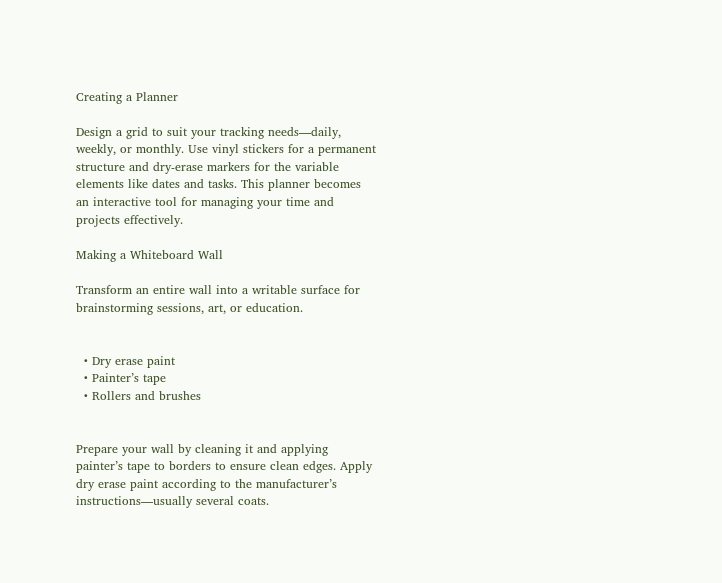Creating a Planner

Design a grid to suit your tracking needs—daily, weekly, or monthly. Use vinyl stickers for a permanent structure and dry-erase markers for the variable elements like dates and tasks. This planner becomes an interactive tool for managing your time and projects effectively.

Making a Whiteboard Wall

Transform an entire wall into a writable surface for brainstorming sessions, art, or education.


  • Dry erase paint
  • Painter’s tape
  • Rollers and brushes


Prepare your wall by cleaning it and applying painter’s tape to borders to ensure clean edges. Apply dry erase paint according to the manufacturer’s instructions—usually several coats.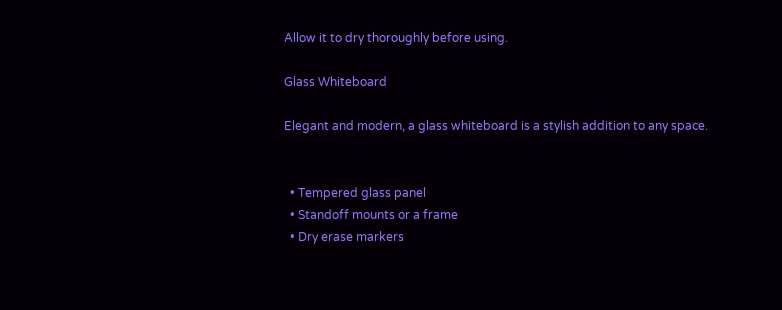Allow it to dry thoroughly before using.

Glass Whiteboard

Elegant and modern, a glass whiteboard is a stylish addition to any space.


  • Tempered glass panel
  • Standoff mounts or a frame
  • Dry erase markers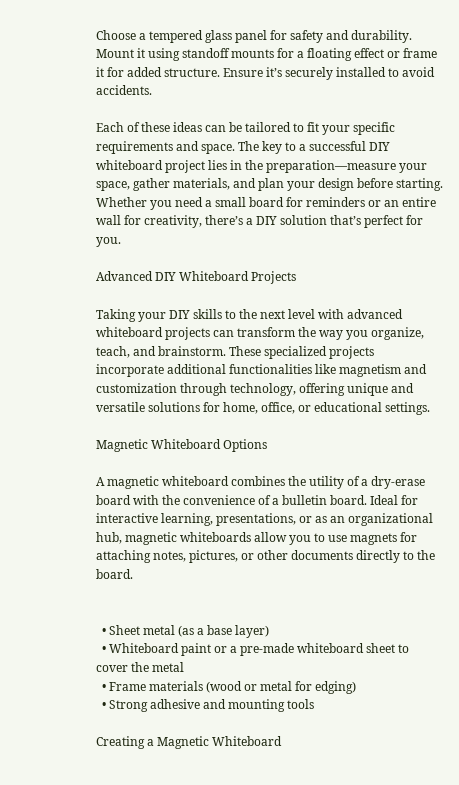Choose a tempered glass panel for safety and durability. Mount it using standoff mounts for a floating effect or frame it for added structure. Ensure it’s securely installed to avoid accidents.

Each of these ideas can be tailored to fit your specific requirements and space. The key to a successful DIY whiteboard project lies in the preparation—measure your space, gather materials, and plan your design before starting. Whether you need a small board for reminders or an entire wall for creativity, there’s a DIY solution that’s perfect for you.

Advanced DIY Whiteboard Projects

Taking your DIY skills to the next level with advanced whiteboard projects can transform the way you organize, teach, and brainstorm. These specialized projects incorporate additional functionalities like magnetism and customization through technology, offering unique and versatile solutions for home, office, or educational settings.

Magnetic Whiteboard Options

A magnetic whiteboard combines the utility of a dry-erase board with the convenience of a bulletin board. Ideal for interactive learning, presentations, or as an organizational hub, magnetic whiteboards allow you to use magnets for attaching notes, pictures, or other documents directly to the board.


  • Sheet metal (as a base layer)
  • Whiteboard paint or a pre-made whiteboard sheet to cover the metal
  • Frame materials (wood or metal for edging)
  • Strong adhesive and mounting tools

Creating a Magnetic Whiteboard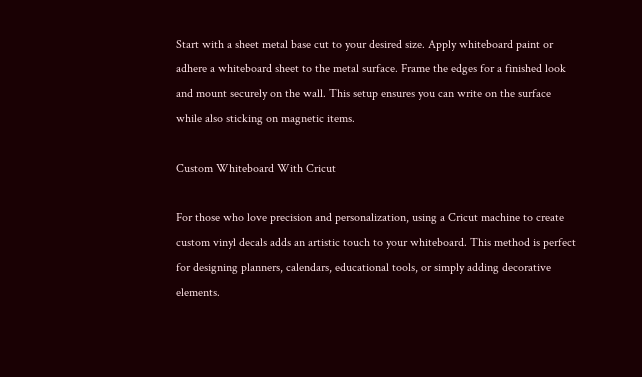Start with a sheet metal base cut to your desired size. Apply whiteboard paint or adhere a whiteboard sheet to the metal surface. Frame the edges for a finished look and mount securely on the wall. This setup ensures you can write on the surface while also sticking on magnetic items.

Custom Whiteboard With Cricut

For those who love precision and personalization, using a Cricut machine to create custom vinyl decals adds an artistic touch to your whiteboard. This method is perfect for designing planners, calendars, educational tools, or simply adding decorative elements.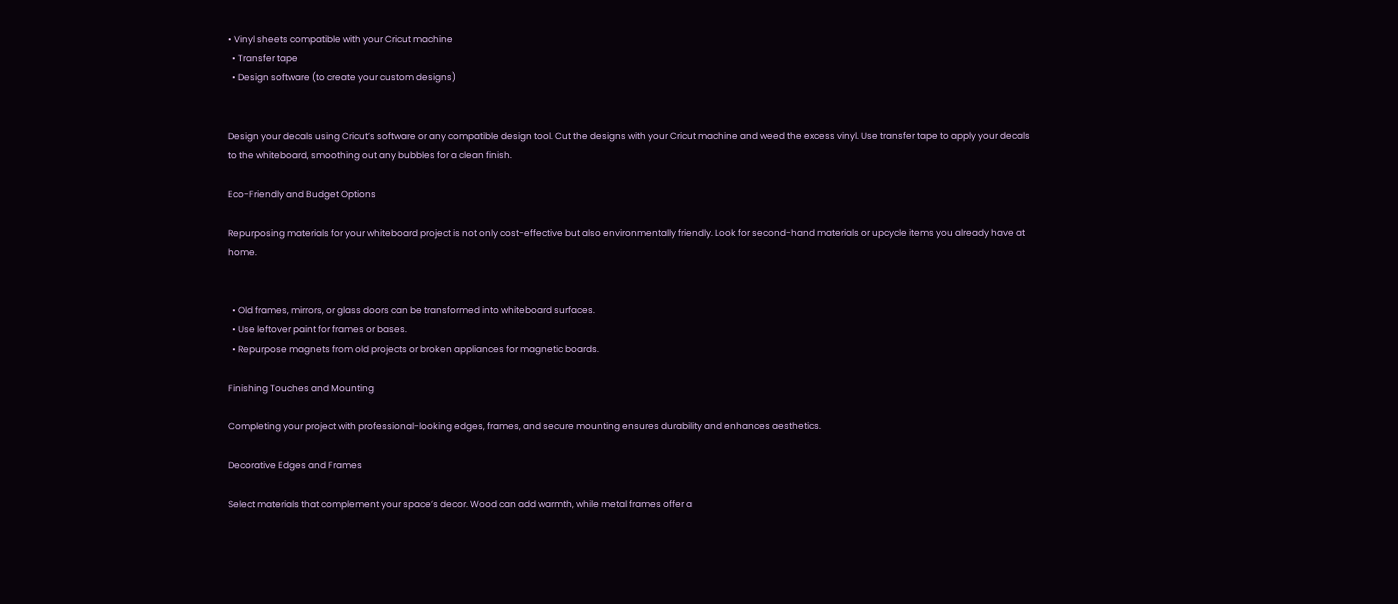• Vinyl sheets compatible with your Cricut machine
  • Transfer tape
  • Design software (to create your custom designs)


Design your decals using Cricut’s software or any compatible design tool. Cut the designs with your Cricut machine and weed the excess vinyl. Use transfer tape to apply your decals to the whiteboard, smoothing out any bubbles for a clean finish.

Eco-Friendly and Budget Options

Repurposing materials for your whiteboard project is not only cost-effective but also environmentally friendly. Look for second-hand materials or upcycle items you already have at home.


  • Old frames, mirrors, or glass doors can be transformed into whiteboard surfaces.
  • Use leftover paint for frames or bases.
  • Repurpose magnets from old projects or broken appliances for magnetic boards.

Finishing Touches and Mounting

Completing your project with professional-looking edges, frames, and secure mounting ensures durability and enhances aesthetics.

Decorative Edges and Frames

Select materials that complement your space’s decor. Wood can add warmth, while metal frames offer a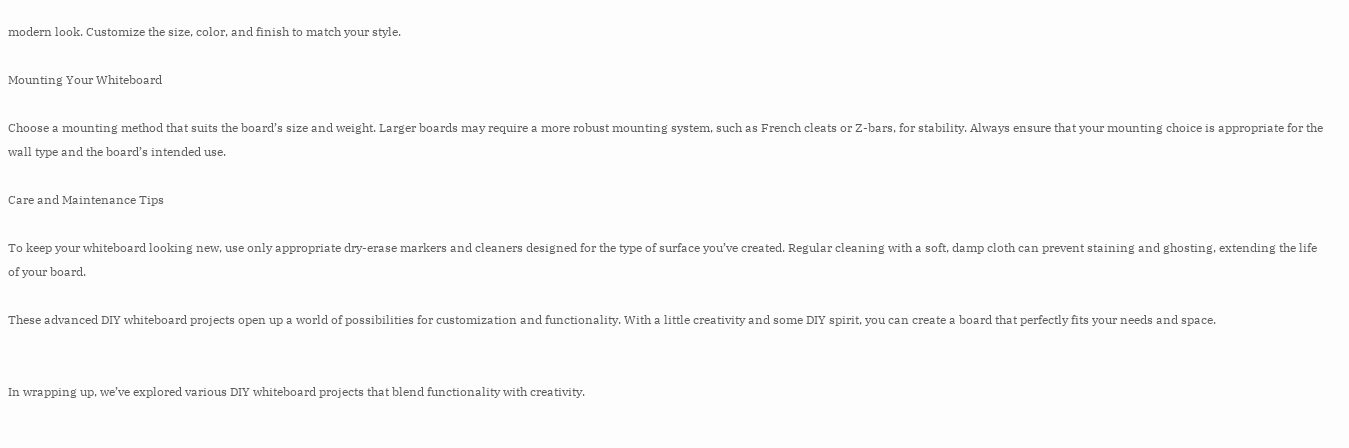modern look. Customize the size, color, and finish to match your style.

Mounting Your Whiteboard

Choose a mounting method that suits the board’s size and weight. Larger boards may require a more robust mounting system, such as French cleats or Z-bars, for stability. Always ensure that your mounting choice is appropriate for the wall type and the board’s intended use.

Care and Maintenance Tips

To keep your whiteboard looking new, use only appropriate dry-erase markers and cleaners designed for the type of surface you’ve created. Regular cleaning with a soft, damp cloth can prevent staining and ghosting, extending the life of your board.

These advanced DIY whiteboard projects open up a world of possibilities for customization and functionality. With a little creativity and some DIY spirit, you can create a board that perfectly fits your needs and space.


In wrapping up, we’ve explored various DIY whiteboard projects that blend functionality with creativity.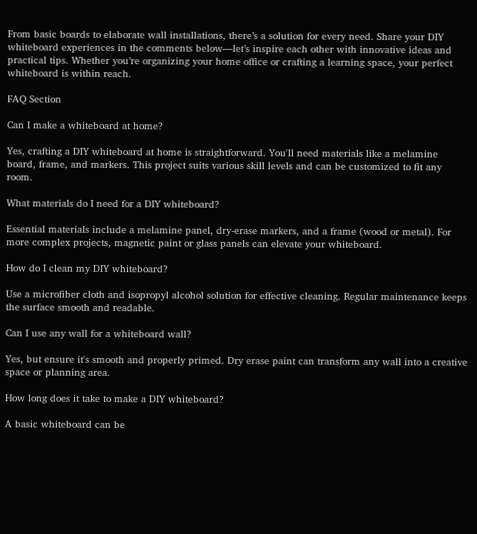From basic boards to elaborate wall installations, there’s a solution for every need. Share your DIY whiteboard experiences in the comments below—let’s inspire each other with innovative ideas and practical tips. Whether you’re organizing your home office or crafting a learning space, your perfect whiteboard is within reach.

FAQ Section

Can I make a whiteboard at home?

Yes, crafting a DIY whiteboard at home is straightforward. You'll need materials like a melamine board, frame, and markers. This project suits various skill levels and can be customized to fit any room.

What materials do I need for a DIY whiteboard?

Essential materials include a melamine panel, dry-erase markers, and a frame (wood or metal). For more complex projects, magnetic paint or glass panels can elevate your whiteboard.

How do I clean my DIY whiteboard?

Use a microfiber cloth and isopropyl alcohol solution for effective cleaning. Regular maintenance keeps the surface smooth and readable.

Can I use any wall for a whiteboard wall?

Yes, but ensure it's smooth and properly primed. Dry erase paint can transform any wall into a creative space or planning area.

How long does it take to make a DIY whiteboard?

A basic whiteboard can be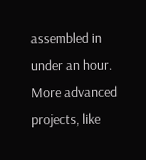assembled in under an hour. More advanced projects, like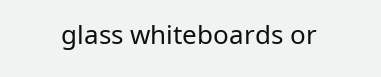glass whiteboards or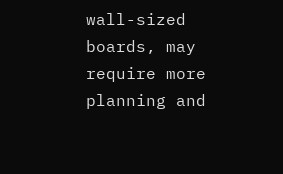wall-sized boards, may require more planning and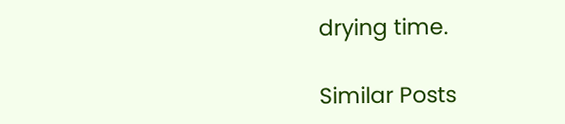drying time.

Similar Posts